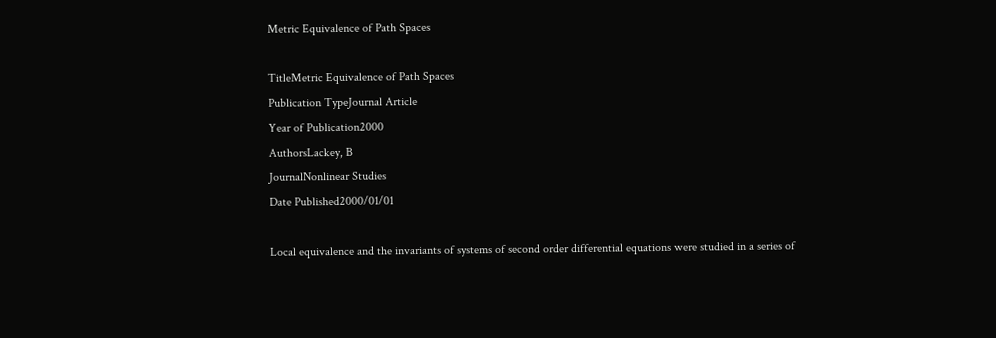Metric Equivalence of Path Spaces

TitleMetric Equivalence of Path Spaces
Publication TypeJournal Article
Year of Publication2000
AuthorsLackey, B
JournalNonlinear Studies
Date Published2000/01/01

Local equivalence and the invariants of systems of second order differential equations were studied in a series of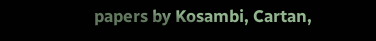papers by Kosambi, Cartan,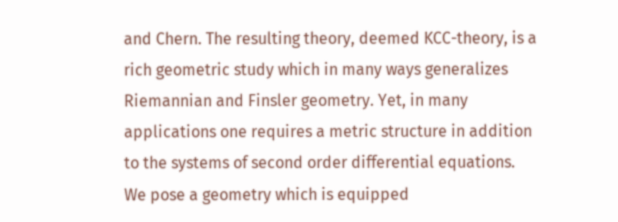and Chern. The resulting theory, deemed KCC-theory, is a rich geometric study which in many ways generalizes Riemannian and Finsler geometry. Yet, in many applications one requires a metric structure in addition to the systems of second order differential equations. We pose a geometry which is equipped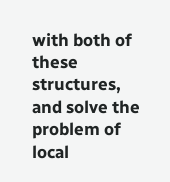with both of these structures, and solve the problem of local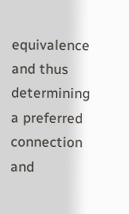equivalence and thus determining a preferred connection and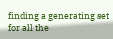finding a generating set for all the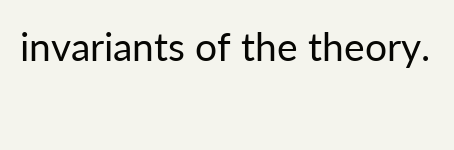invariants of the theory.